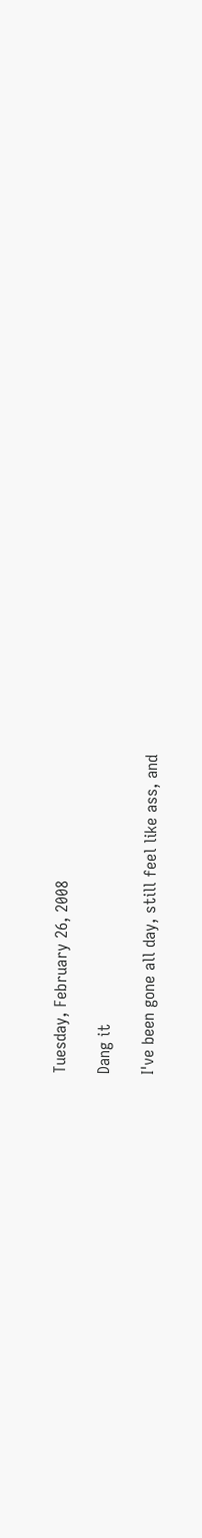Tuesday, February 26, 2008

Dang it

I've been gone all day, still feel like ass, and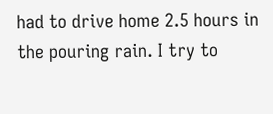had to drive home 2.5 hours in the pouring rain. I try to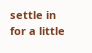settle in for a little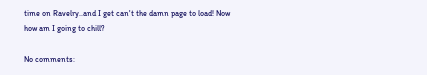time on Ravelry..and I get can't the damn page to load! Now how am I going to chill?

No comments: